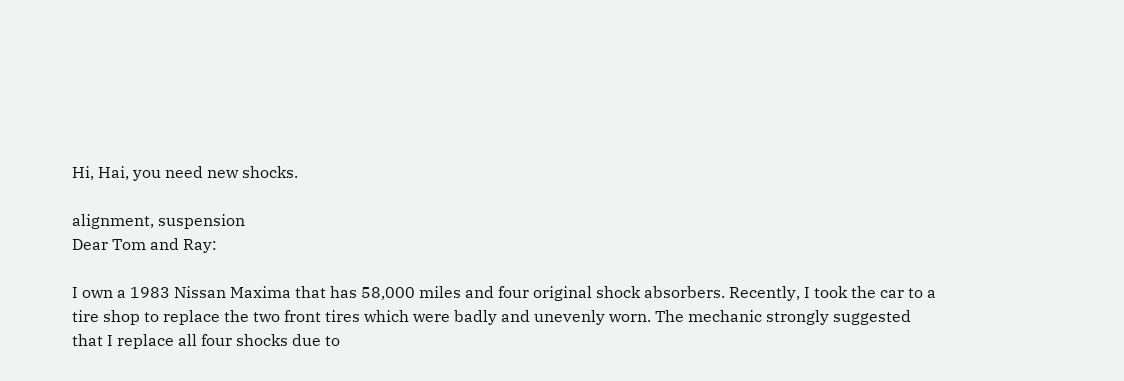Hi, Hai, you need new shocks.

alignment, suspension
Dear Tom and Ray:

I own a 1983 Nissan Maxima that has 58,000 miles and four original shock absorbers. Recently, I took the car to a tire shop to replace the two front tires which were badly and unevenly worn. The mechanic strongly suggested that I replace all four shocks due to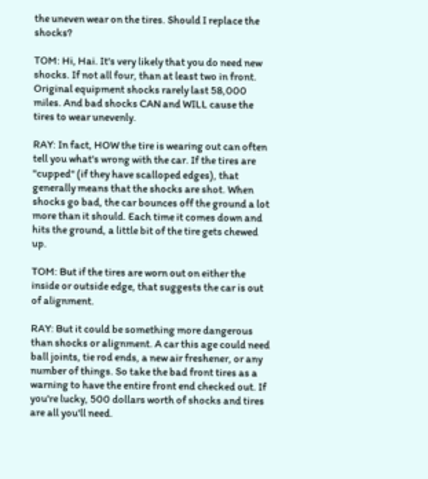the uneven wear on the tires. Should I replace the shocks?

TOM: Hi, Hai. It's very likely that you do need new shocks. If not all four, than at least two in front. Original equipment shocks rarely last 58,000 miles. And bad shocks CAN and WILL cause the tires to wear unevenly.

RAY: In fact, HOW the tire is wearing out can often tell you what's wrong with the car. If the tires are "cupped" (if they have scalloped edges), that generally means that the shocks are shot. When shocks go bad, the car bounces off the ground a lot more than it should. Each time it comes down and hits the ground, a little bit of the tire gets chewed up.

TOM: But if the tires are worn out on either the inside or outside edge, that suggests the car is out of alignment.

RAY: But it could be something more dangerous than shocks or alignment. A car this age could need ball joints, tie rod ends, a new air freshener, or any number of things. So take the bad front tires as a warning to have the entire front end checked out. If you're lucky, 500 dollars worth of shocks and tires are all you'll need.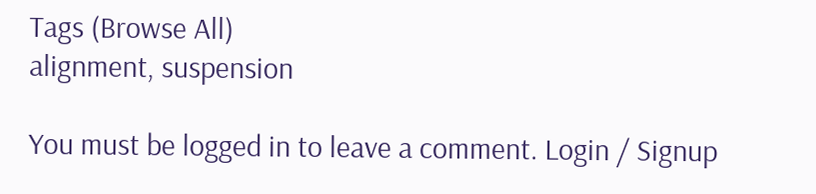Tags (Browse All)
alignment, suspension

You must be logged in to leave a comment. Login / Signup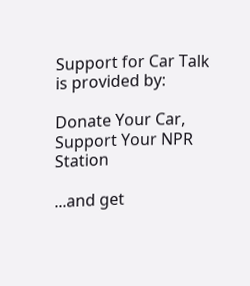Support for Car Talk is provided by:

Donate Your Car,
Support Your NPR Station

...and get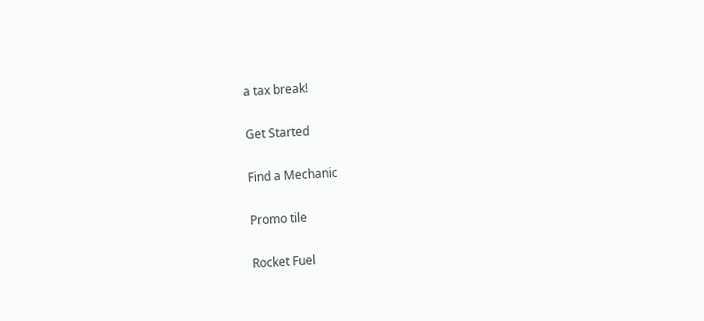a tax break!

Get Started

Find a Mechanic

Promo tile

Rocket Fuel